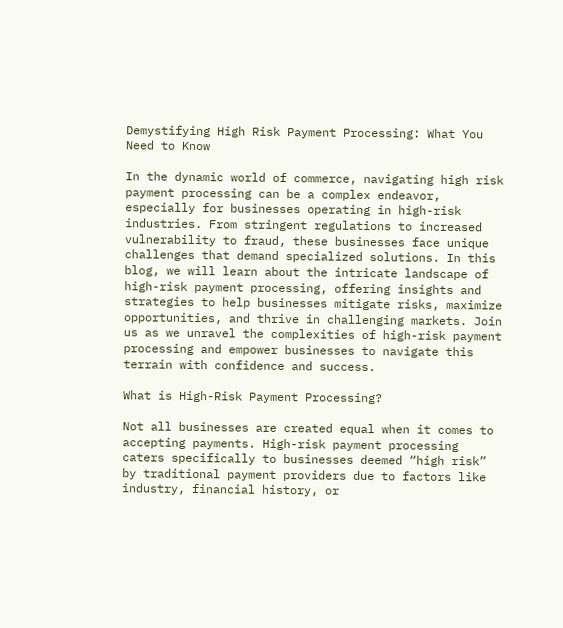Demystifying High Risk Payment Processing: What You Need to Know

In the dynamic world of commerce, navigating high risk payment processing can be a complex endeavor, especially for businesses operating in high-risk industries. From stringent regulations to increased vulnerability to fraud, these businesses face unique challenges that demand specialized solutions. In this blog, we will learn about the intricate landscape of high-risk payment processing, offering insights and strategies to help businesses mitigate risks, maximize opportunities, and thrive in challenging markets. Join us as we unravel the complexities of high-risk payment processing and empower businesses to navigate this terrain with confidence and success.

What is High-Risk Payment Processing?

Not all businesses are created equal when it comes to accepting payments. High-risk payment processing caters specifically to businesses deemed “high risk” by traditional payment providers due to factors like industry, financial history, or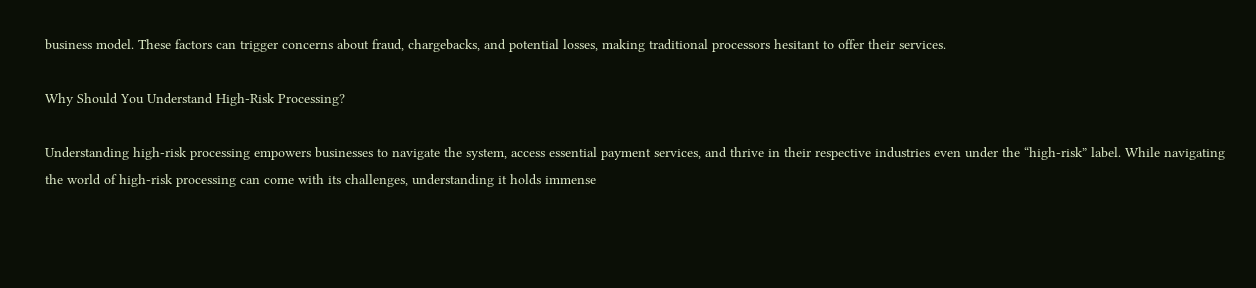business model. These factors can trigger concerns about fraud, chargebacks, and potential losses, making traditional processors hesitant to offer their services.

Why Should You Understand High-Risk Processing?

Understanding high-risk processing empowers businesses to navigate the system, access essential payment services, and thrive in their respective industries even under the “high-risk” label. While navigating the world of high-risk processing can come with its challenges, understanding it holds immense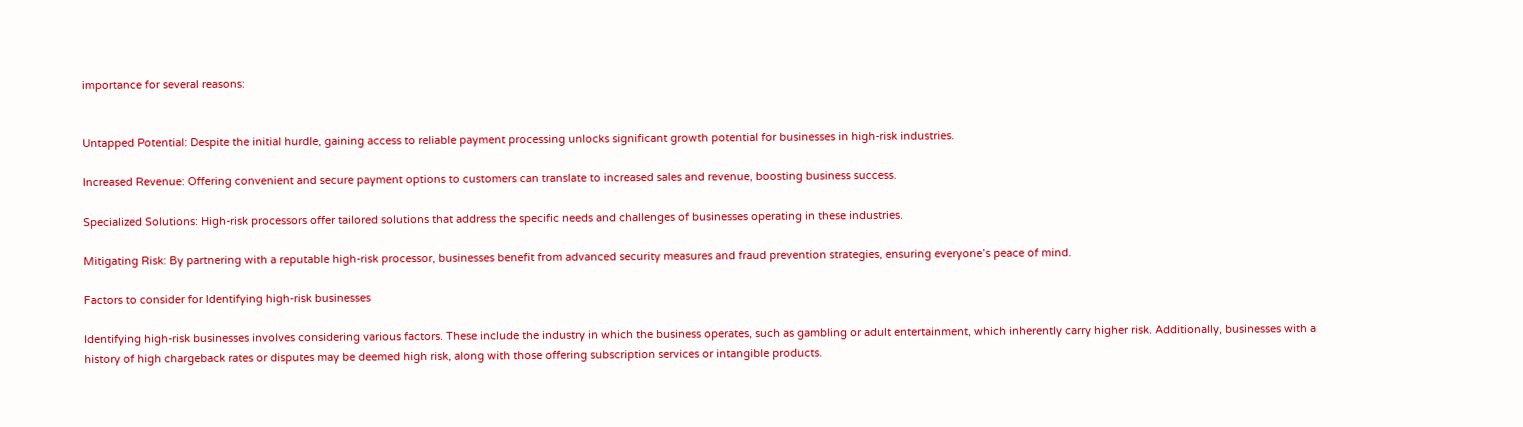importance for several reasons:


Untapped Potential: Despite the initial hurdle, gaining access to reliable payment processing unlocks significant growth potential for businesses in high-risk industries.

Increased Revenue: Offering convenient and secure payment options to customers can translate to increased sales and revenue, boosting business success.

Specialized Solutions: High-risk processors offer tailored solutions that address the specific needs and challenges of businesses operating in these industries.

Mitigating Risk: By partnering with a reputable high-risk processor, businesses benefit from advanced security measures and fraud prevention strategies, ensuring everyone’s peace of mind.

Factors to consider for Identifying high-risk businesses

Identifying high-risk businesses involves considering various factors. These include the industry in which the business operates, such as gambling or adult entertainment, which inherently carry higher risk. Additionally, businesses with a history of high chargeback rates or disputes may be deemed high risk, along with those offering subscription services or intangible products.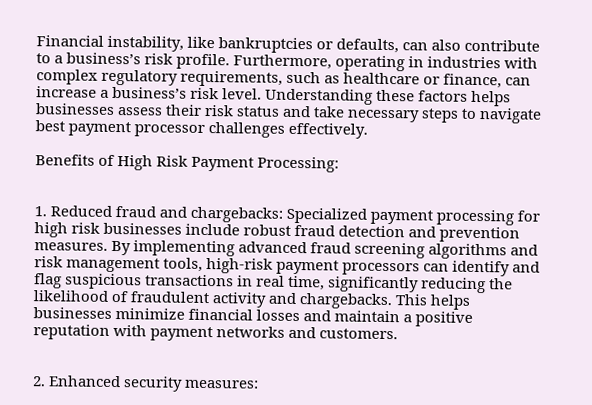Financial instability, like bankruptcies or defaults, can also contribute to a business’s risk profile. Furthermore, operating in industries with complex regulatory requirements, such as healthcare or finance, can increase a business’s risk level. Understanding these factors helps businesses assess their risk status and take necessary steps to navigate best payment processor challenges effectively.

Benefits of High Risk Payment Processing:


1. Reduced fraud and chargebacks: Specialized payment processing for high risk businesses include robust fraud detection and prevention measures. By implementing advanced fraud screening algorithms and risk management tools, high-risk payment processors can identify and flag suspicious transactions in real time, significantly reducing the likelihood of fraudulent activity and chargebacks. This helps businesses minimize financial losses and maintain a positive reputation with payment networks and customers.


2. Enhanced security measures: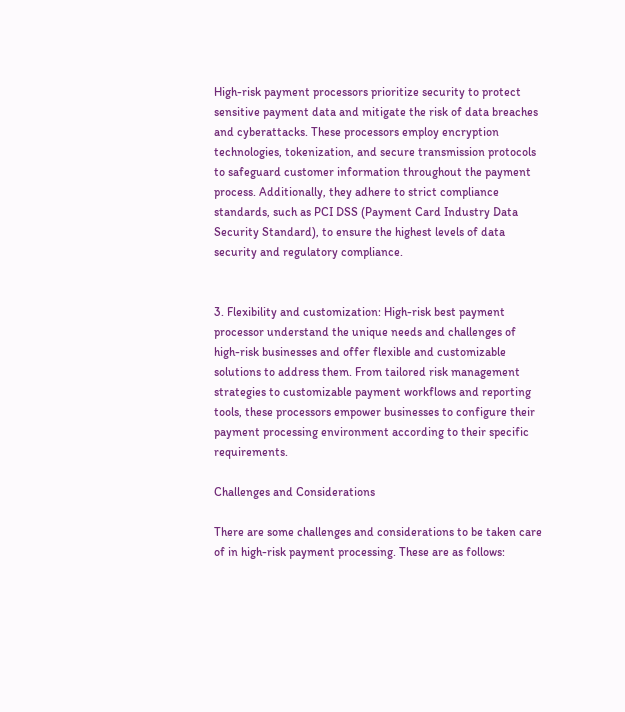High-risk payment processors prioritize security to protect sensitive payment data and mitigate the risk of data breaches and cyberattacks. These processors employ encryption technologies, tokenization, and secure transmission protocols to safeguard customer information throughout the payment process. Additionally, they adhere to strict compliance standards, such as PCI DSS (Payment Card Industry Data Security Standard), to ensure the highest levels of data security and regulatory compliance.


3. Flexibility and customization: High-risk best payment processor understand the unique needs and challenges of high-risk businesses and offer flexible and customizable solutions to address them. From tailored risk management strategies to customizable payment workflows and reporting tools, these processors empower businesses to configure their payment processing environment according to their specific requirements.

Challenges and Considerations

There are some challenges and considerations to be taken care of in high-risk payment processing. These are as follows: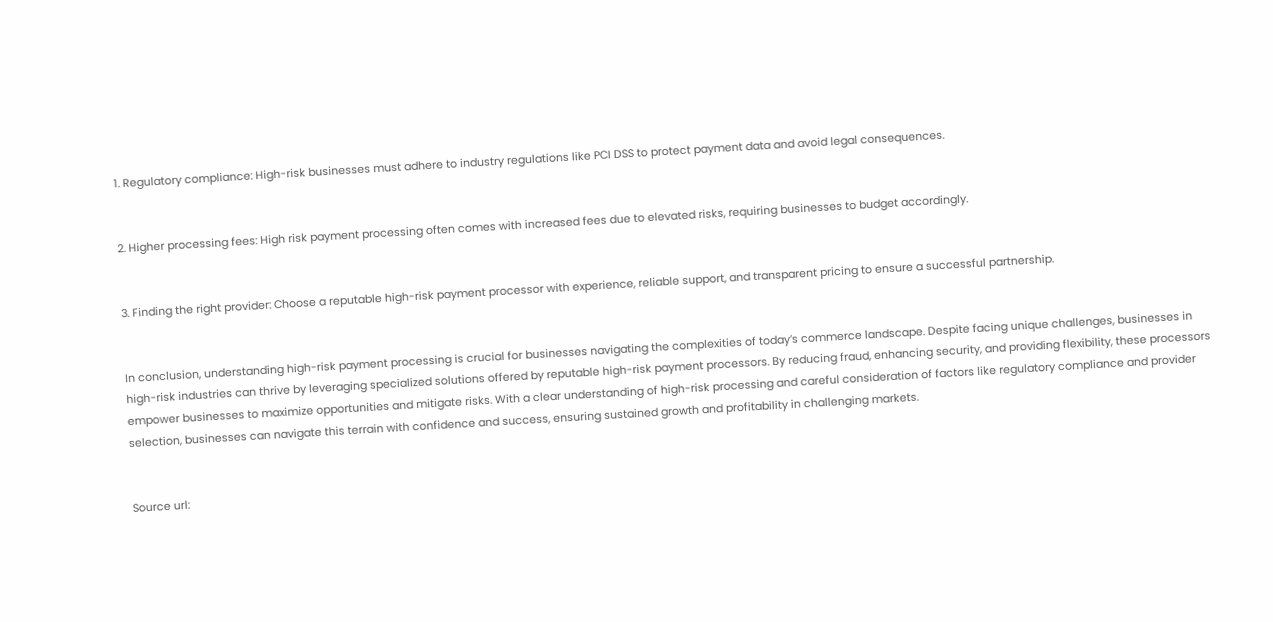1. Regulatory compliance: High-risk businesses must adhere to industry regulations like PCI DSS to protect payment data and avoid legal consequences.


2. Higher processing fees: High risk payment processing often comes with increased fees due to elevated risks, requiring businesses to budget accordingly.


3. Finding the right provider: Choose a reputable high-risk payment processor with experience, reliable support, and transparent pricing to ensure a successful partnership.


In conclusion, understanding high-risk payment processing is crucial for businesses navigating the complexities of today’s commerce landscape. Despite facing unique challenges, businesses in high-risk industries can thrive by leveraging specialized solutions offered by reputable high-risk payment processors. By reducing fraud, enhancing security, and providing flexibility, these processors empower businesses to maximize opportunities and mitigate risks. With a clear understanding of high-risk processing and careful consideration of factors like regulatory compliance and provider selection, businesses can navigate this terrain with confidence and success, ensuring sustained growth and profitability in challenging markets.


Source url: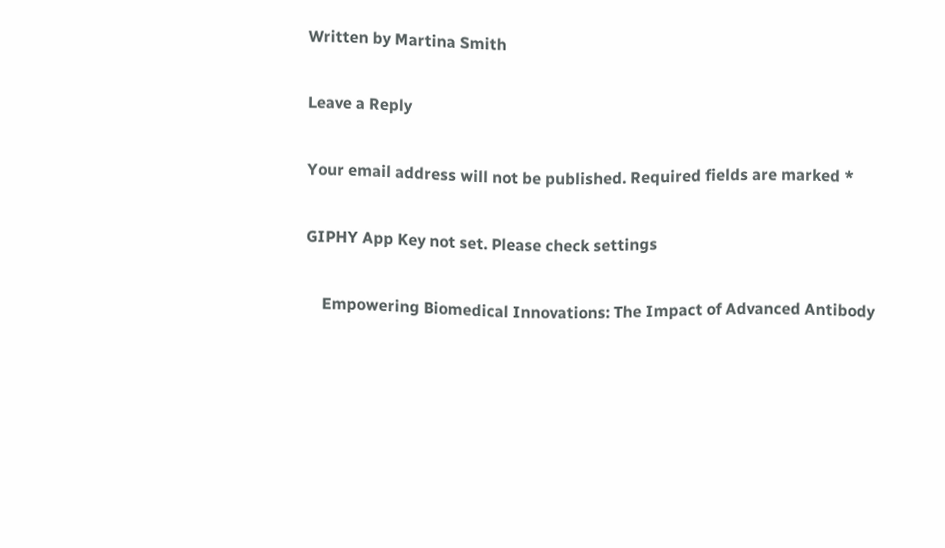Written by Martina Smith

Leave a Reply

Your email address will not be published. Required fields are marked *

GIPHY App Key not set. Please check settings

    Empowering Biomedical Innovations: The Impact of Advanced Antibody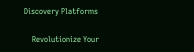Discovery Platforms

    Revolutionize Your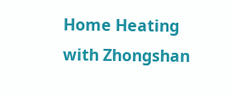Home Heating with Zhongshan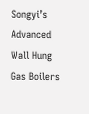Songyi’s Advanced Wall Hung Gas Boilers